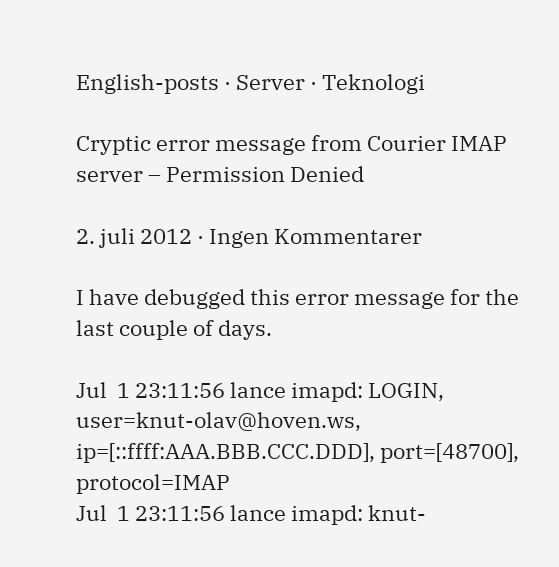English-posts · Server · Teknologi

Cryptic error message from Courier IMAP server – Permission Denied

2. juli 2012 · Ingen Kommentarer

I have debugged this error message for the last couple of days.

Jul  1 23:11:56 lance imapd: LOGIN, user=knut-olav@hoven.ws, ip=[::ffff:AAA.BBB.CCC.DDD], port=[48700], protocol=IMAP
Jul  1 23:11:56 lance imapd: knut-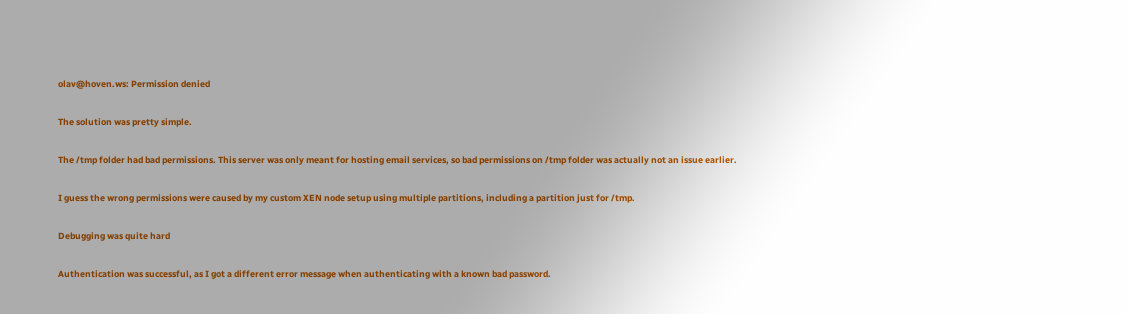olav@hoven.ws: Permission denied

The solution was pretty simple.

The /tmp folder had bad permissions. This server was only meant for hosting email services, so bad permissions on /tmp folder was actually not an issue earlier.

I guess the wrong permissions were caused by my custom XEN node setup using multiple partitions, including a partition just for /tmp.

Debugging was quite hard

Authentication was successful, as I got a different error message when authenticating with a known bad password.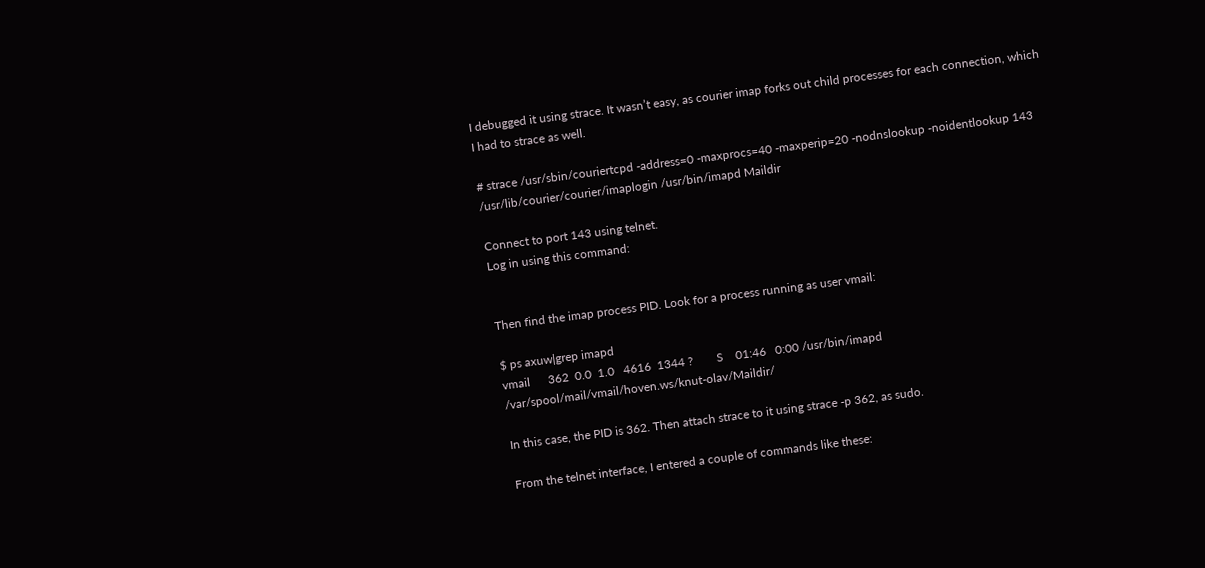I debugged it using strace. It wasn’t easy, as courier imap forks out child processes for each connection, which I had to strace as well.

# strace /usr/sbin/couriertcpd -address=0 -maxprocs=40 -maxperip=20 -nodnslookup -noidentlookup 143 /usr/lib/courier/courier/imaplogin /usr/bin/imapd Maildir

Connect to port 143 using telnet.
Log in using this command:


Then find the imap process PID. Look for a process running as user vmail:

$ ps axuw|grep imapd
vmail      362  0.0  1.0   4616  1344 ?        S    01:46   0:00 /usr/bin/imapd /var/spool/mail/vmail/hoven.ws/knut-olav/Maildir/

In this case, the PID is 362. Then attach strace to it using strace -p 362, as sudo.

From the telnet interface, I entered a couple of commands like these: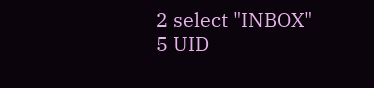2 select "INBOX"
5 UID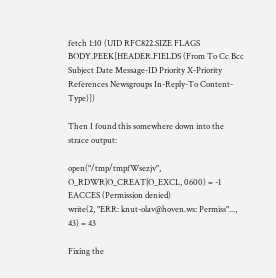fetch 1:10 (UID RFC822.SIZE FLAGS BODY.PEEK[HEADER.FIELDS (From To Cc Bcc Subject Date Message-ID Priority X-Priority References Newsgroups In-Reply-To Content-Type)])

Then I found this somewhere down into the strace output:

open("/tmp/tmpfWsezjv", O_RDWR|O_CREAT|O_EXCL, 0600) = -1 EACCES (Permission denied)
write(2, "ERR: knut-olav@hoven.ws: Permiss"..., 43) = 43

Fixing the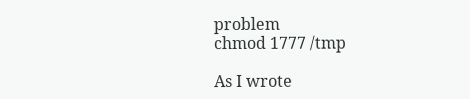problem
chmod 1777 /tmp

As I wrote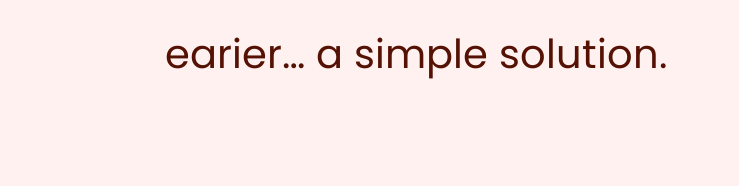earier… a simple solution.